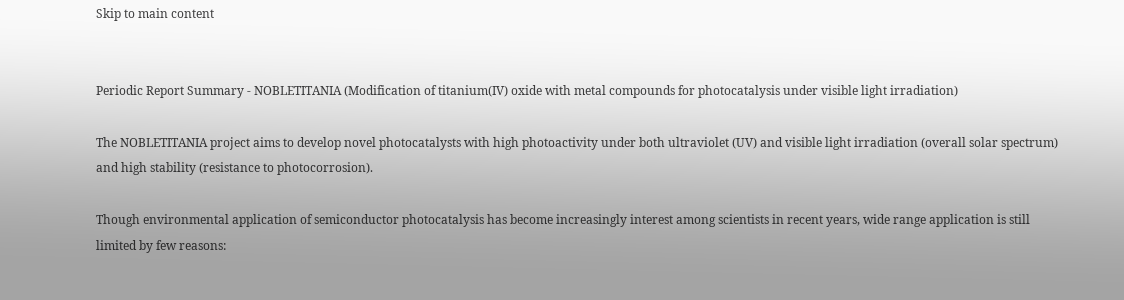Skip to main content


Periodic Report Summary - NOBLETITANIA (Modification of titanium(IV) oxide with metal compounds for photocatalysis under visible light irradiation)

The NOBLETITANIA project aims to develop novel photocatalysts with high photoactivity under both ultraviolet (UV) and visible light irradiation (overall solar spectrum) and high stability (resistance to photocorrosion).

Though environmental application of semiconductor photocatalysis has become increasingly interest among scientists in recent years, wide range application is still limited by few reasons: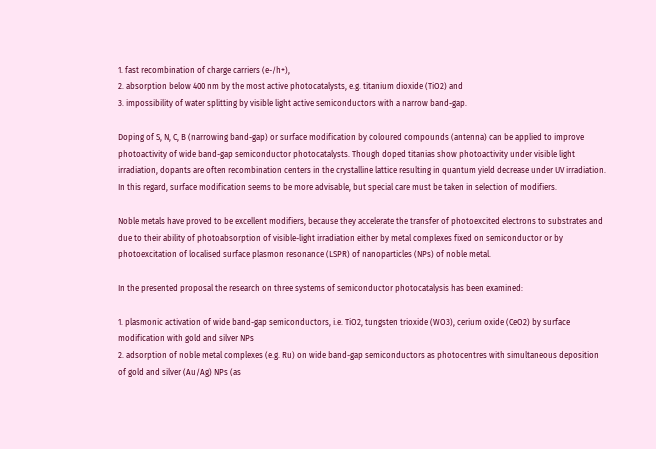1. fast recombination of charge carriers (e-/h+),
2. absorption below 400 nm by the most active photocatalysts, e.g. titanium dioxide (TiO2) and
3. impossibility of water splitting by visible light active semiconductors with a narrow band-gap.

Doping of S, N, C, B (narrowing band-gap) or surface modification by coloured compounds (antenna) can be applied to improve photoactivity of wide band-gap semiconductor photocatalysts. Though doped titanias show photoactivity under visible light irradiation, dopants are often recombination centers in the crystalline lattice resulting in quantum yield decrease under UV irradiation. In this regard, surface modification seems to be more advisable, but special care must be taken in selection of modifiers.

Noble metals have proved to be excellent modifiers, because they accelerate the transfer of photoexcited electrons to substrates and due to their ability of photoabsorption of visible-light irradiation either by metal complexes fixed on semiconductor or by photoexcitation of localised surface plasmon resonance (LSPR) of nanoparticles (NPs) of noble metal.

In the presented proposal the research on three systems of semiconductor photocatalysis has been examined:

1. plasmonic activation of wide band-gap semiconductors, i.e. TiO2, tungsten trioxide (WO3), cerium oxide (CeO2) by surface modification with gold and silver NPs
2. adsorption of noble metal complexes (e.g. Ru) on wide band-gap semiconductors as photocentres with simultaneous deposition of gold and silver (Au/Ag) NPs (as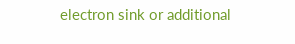electron sink or additional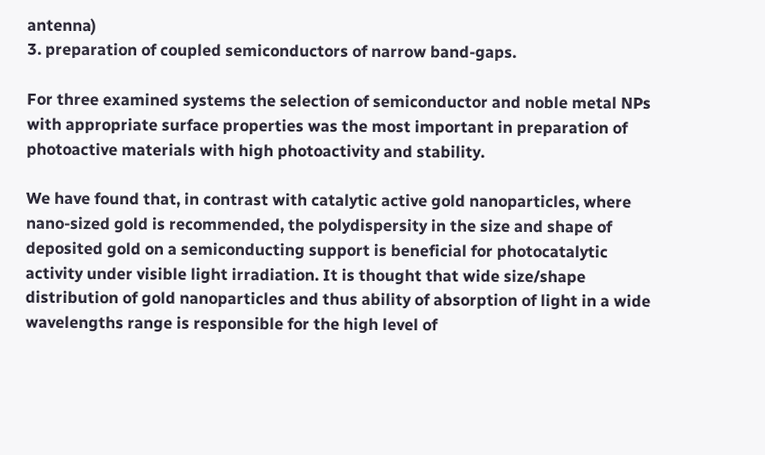antenna)
3. preparation of coupled semiconductors of narrow band-gaps.

For three examined systems the selection of semiconductor and noble metal NPs with appropriate surface properties was the most important in preparation of photoactive materials with high photoactivity and stability.

We have found that, in contrast with catalytic active gold nanoparticles, where nano-sized gold is recommended, the polydispersity in the size and shape of deposited gold on a semiconducting support is beneficial for photocatalytic activity under visible light irradiation. It is thought that wide size/shape distribution of gold nanoparticles and thus ability of absorption of light in a wide wavelengths range is responsible for the high level of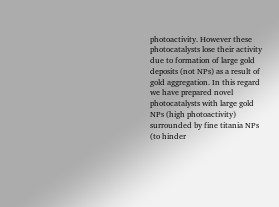photoactivity. However these photocatalysts lose their activity due to formation of large gold deposits (not NPs) as a result of gold aggregation. In this regard we have prepared novel photocatalysts with large gold NPs (high photoactivity) surrounded by fine titania NPs (to hinder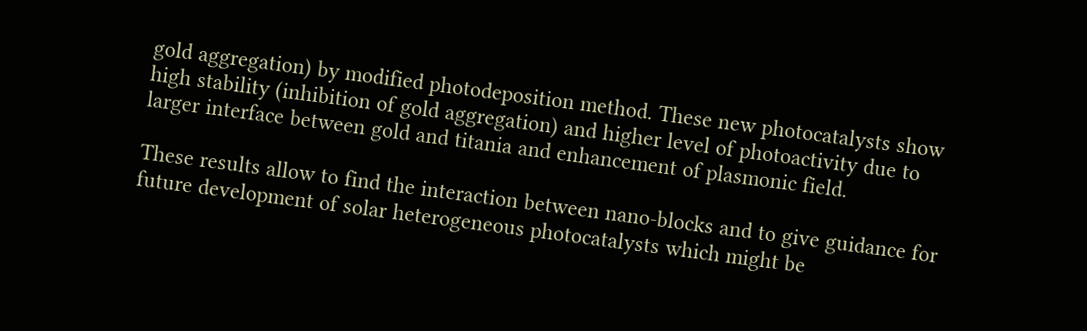gold aggregation) by modified photodeposition method. These new photocatalysts show high stability (inhibition of gold aggregation) and higher level of photoactivity due to larger interface between gold and titania and enhancement of plasmonic field.

These results allow to find the interaction between nano-blocks and to give guidance for future development of solar heterogeneous photocatalysts which might be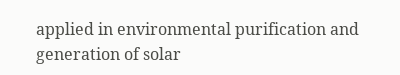applied in environmental purification and generation of solar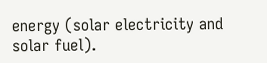energy (solar electricity and solar fuel).